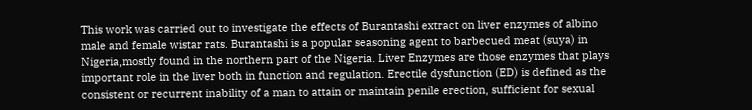This work was carried out to investigate the effects of Burantashi extract on liver enzymes of albino male and female wistar rats. Burantashi is a popular seasoning agent to barbecued meat (suya) in Nigeria,mostly found in the northern part of the Nigeria. Liver Enzymes are those enzymes that plays important role in the liver both in function and regulation. Erectile dysfunction (ED) is defined as the consistent or recurrent inability of a man to attain or maintain penile erection, sufficient for sexual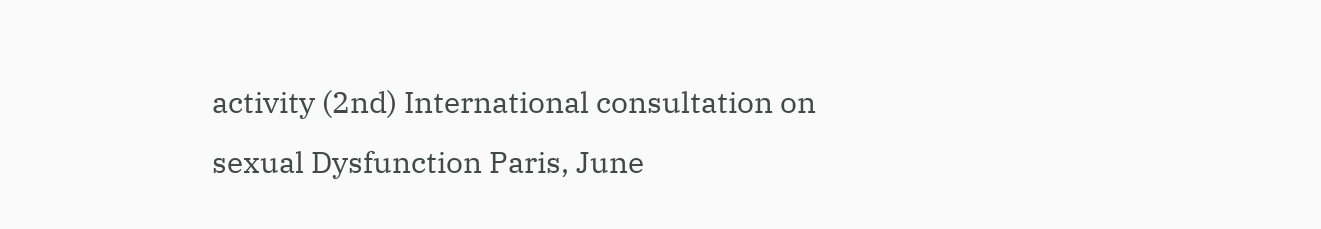activity (2nd) International consultation on sexual Dysfunction Paris, June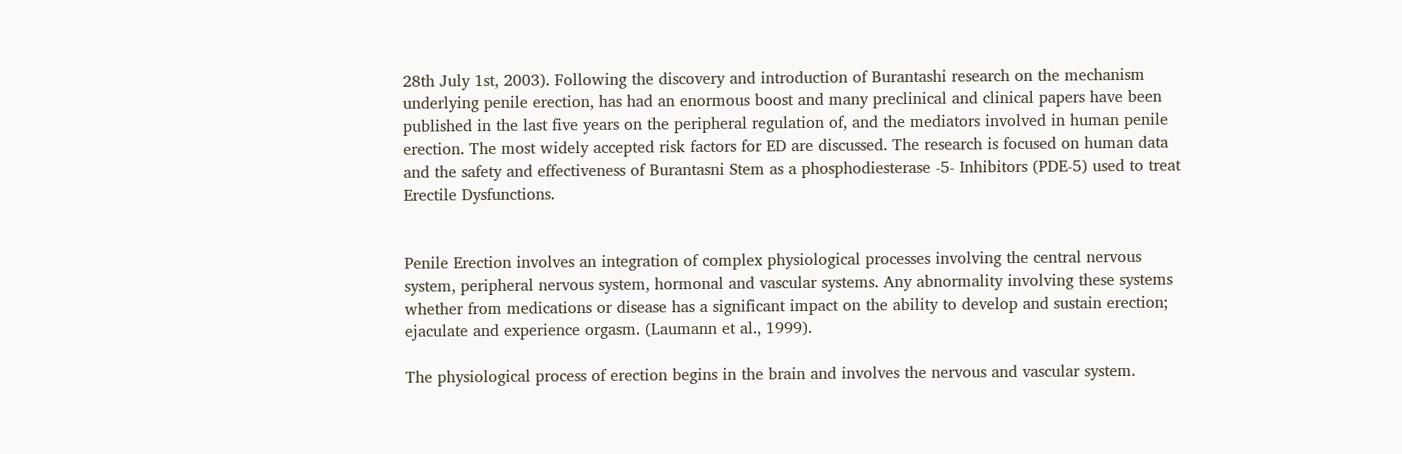28th July 1st, 2003). Following the discovery and introduction of Burantashi research on the mechanism underlying penile erection, has had an enormous boost and many preclinical and clinical papers have been published in the last five years on the peripheral regulation of, and the mediators involved in human penile erection. The most widely accepted risk factors for ED are discussed. The research is focused on human data and the safety and effectiveness of Burantasni Stem as a phosphodiesterase -5- Inhibitors (PDE-5) used to treat Erectile Dysfunctions.


Penile Erection involves an integration of complex physiological processes involving the central nervous system, peripheral nervous system, hormonal and vascular systems. Any abnormality involving these systems whether from medications or disease has a significant impact on the ability to develop and sustain erection; ejaculate and experience orgasm. (Laumann et al., 1999).

The physiological process of erection begins in the brain and involves the nervous and vascular system.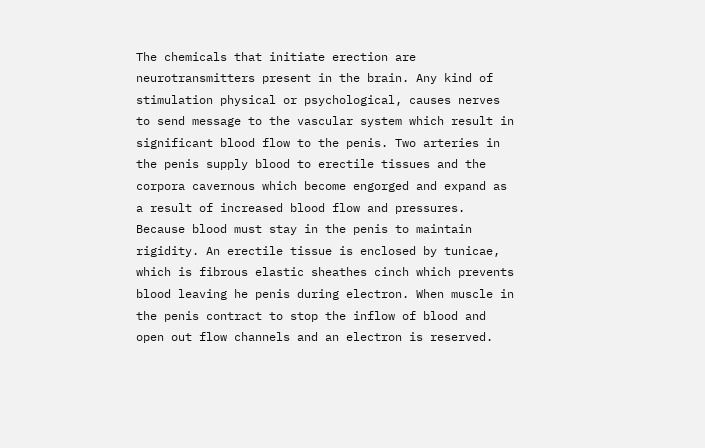The chemicals that initiate erection are neurotransmitters present in the brain. Any kind of stimulation physical or psychological, causes nerves to send message to the vascular system which result in significant blood flow to the penis. Two arteries in the penis supply blood to erectile tissues and the corpora cavernous which become engorged and expand as a result of increased blood flow and pressures. Because blood must stay in the penis to maintain rigidity. An erectile tissue is enclosed by tunicae, which is fibrous elastic sheathes cinch which prevents blood leaving he penis during electron. When muscle in the penis contract to stop the inflow of blood and open out flow channels and an electron is reserved.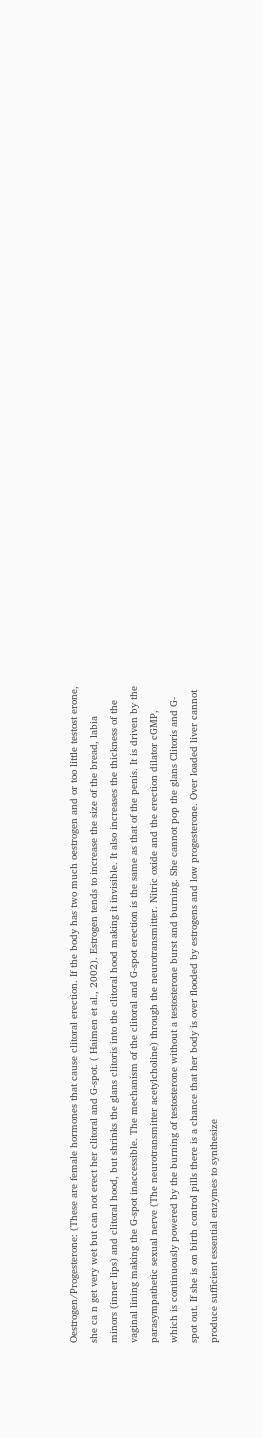Oestrogen/Progesterone: (These are female hormones that cause clitoral erection. If the body has two much oestrogen and or too little testost erone, she ca n get very wet but can not erect her clitoral and G-spot. ( Haimen et al., 2002). Estrogen tends to increase the size of the bread, labia minors (inner lips) and clitoral hood, but shrinks the glans clitoris into the clitoral hood making it invisible. It also increases the thickness of the vaginal lining making the G-spot inaccessible. The mechanism of the clitoral and G-spot erection is the same as that of the penis. It is driven by the parasympathetic sexual nerve (The neurotransmitter acetylcholine) through the neurotransmitter. Nitric oxide and the erection dilator cGMP, which is continuously powered by the burning of testosterone without a testosterone burst and burning. She cannot pop the glans Clitoris and G-spot out. If she is on birth control pills there is a chance that her body is over flooded by estrogens and low progesterone. Over loaded liver cannot produce sufficient essential enzymes to synthesize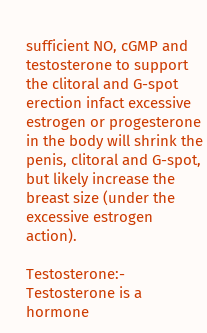sufficient NO, cGMP and testosterone to support the clitoral and G-spot erection infact excessive estrogen or progesterone in the body will shrink the penis, clitoral and G-spot, but likely increase the breast size (under the excessive estrogen action).

Testosterone:- Testosterone is a hormone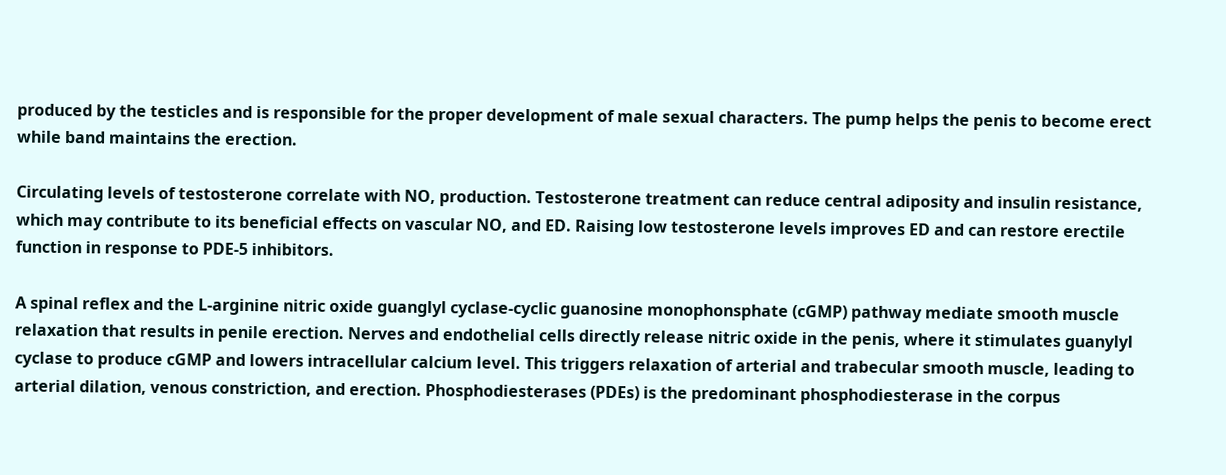produced by the testicles and is responsible for the proper development of male sexual characters. The pump helps the penis to become erect while band maintains the erection.

Circulating levels of testosterone correlate with NO, production. Testosterone treatment can reduce central adiposity and insulin resistance, which may contribute to its beneficial effects on vascular NO, and ED. Raising low testosterone levels improves ED and can restore erectile function in response to PDE-5 inhibitors.

A spinal reflex and the L-arginine nitric oxide guanglyl cyclase-cyclic guanosine monophonsphate (cGMP) pathway mediate smooth muscle relaxation that results in penile erection. Nerves and endothelial cells directly release nitric oxide in the penis, where it stimulates guanylyl cyclase to produce cGMP and lowers intracellular calcium level. This triggers relaxation of arterial and trabecular smooth muscle, leading to arterial dilation, venous constriction, and erection. Phosphodiesterases (PDEs) is the predominant phosphodiesterase in the corpus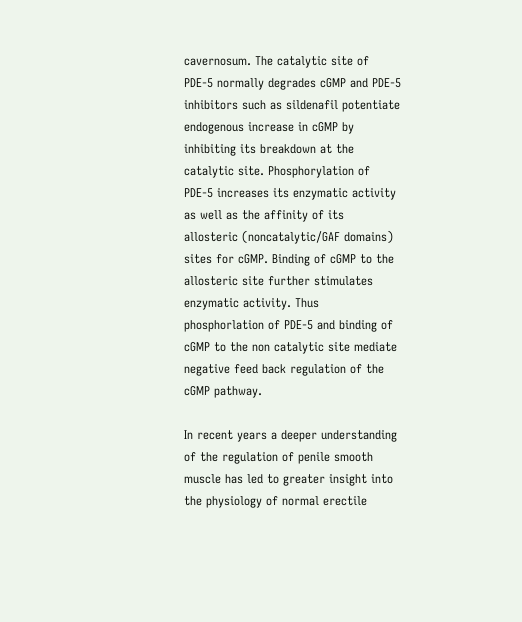cavernosum. The catalytic site of PDE-5 normally degrades cGMP and PDE-5 inhibitors such as sildenafil potentiate endogenous increase in cGMP by inhibiting its breakdown at the catalytic site. Phosphorylation of PDE-5 increases its enzymatic activity as well as the affinity of its allosteric (noncatalytic/GAF domains) sites for cGMP. Binding of cGMP to the allosteric site further stimulates enzymatic activity. Thus phosphorlation of PDE-5 and binding of cGMP to the non catalytic site mediate negative feed back regulation of the cGMP pathway.

In recent years a deeper understanding of the regulation of penile smooth muscle has led to greater insight into the physiology of normal erectile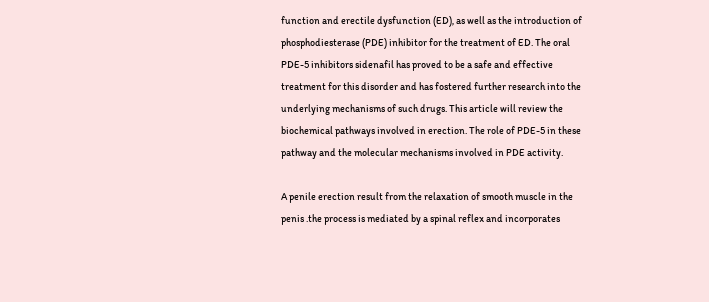function and erectile dysfunction (ED), as well as the introduction of phosphodiesterase (PDE) inhibitor for the treatment of ED. The oral PDE-5 inhibitors sidenafil has proved to be a safe and effective treatment for this disorder and has fostered further research into the underlying mechanisms of such drugs. This article will review the biochemical pathways involved in erection. The role of PDE-5 in these pathway and the molecular mechanisms involved in PDE activity.

A penile erection result from the relaxation of smooth muscle in the penis .the process is mediated by a spinal reflex and incorporates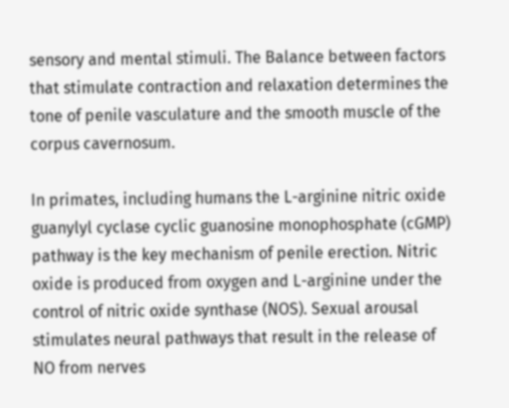sensory and mental stimuli. The Balance between factors that stimulate contraction and relaxation determines the tone of penile vasculature and the smooth muscle of the corpus cavernosum.

In primates, including humans the L-arginine nitric oxide guanylyl cyclase cyclic guanosine monophosphate (cGMP) pathway is the key mechanism of penile erection. Nitric oxide is produced from oxygen and L-arginine under the control of nitric oxide synthase (NOS). Sexual arousal stimulates neural pathways that result in the release of NO from nerves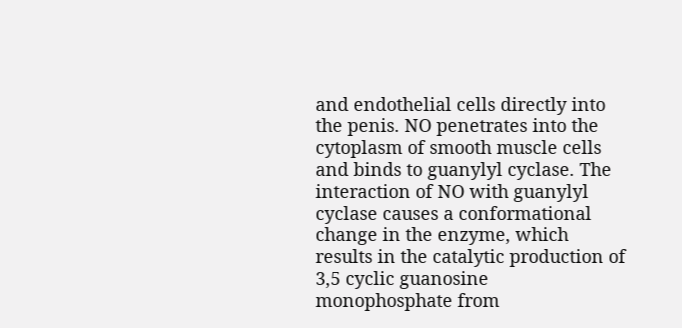and endothelial cells directly into the penis. NO penetrates into the cytoplasm of smooth muscle cells and binds to guanylyl cyclase. The interaction of NO with guanylyl cyclase causes a conformational change in the enzyme, which results in the catalytic production of 3,5 cyclic guanosine monophosphate from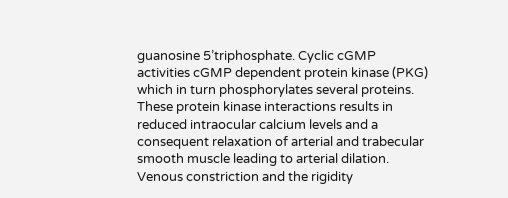guanosine 5’triphosphate. Cyclic cGMP activities cGMP dependent protein kinase (PKG) which in turn phosphorylates several proteins. These protein kinase interactions results in reduced intraocular calcium levels and a consequent relaxation of arterial and trabecular smooth muscle leading to arterial dilation. Venous constriction and the rigidity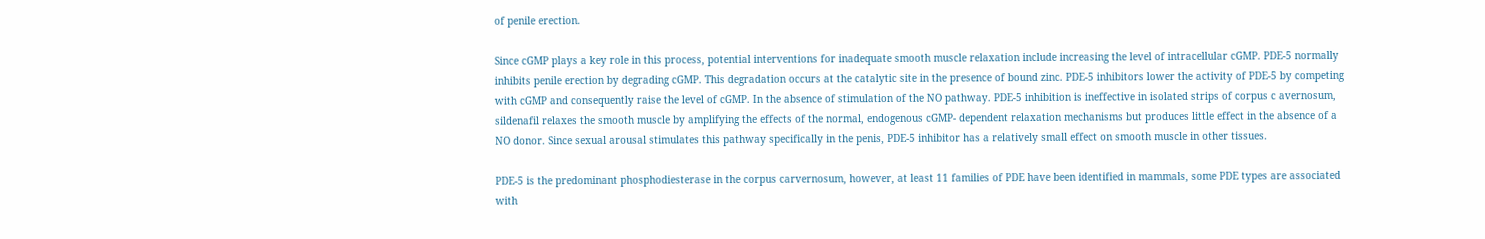of penile erection.

Since cGMP plays a key role in this process, potential interventions for inadequate smooth muscle relaxation include increasing the level of intracellular cGMP. PDE-5 normally inhibits penile erection by degrading cGMP. This degradation occurs at the catalytic site in the presence of bound zinc. PDE-5 inhibitors lower the activity of PDE-5 by competing with cGMP and consequently raise the level of cGMP. In the absence of stimulation of the NO pathway. PDE-5 inhibition is ineffective in isolated strips of corpus c avernosum, sildenafil relaxes the smooth muscle by amplifying the effects of the normal, endogenous cGMP- dependent relaxation mechanisms but produces little effect in the absence of a NO donor. Since sexual arousal stimulates this pathway specifically in the penis, PDE-5 inhibitor has a relatively small effect on smooth muscle in other tissues.

PDE-5 is the predominant phosphodiesterase in the corpus carvernosum, however, at least 11 families of PDE have been identified in mammals, some PDE types are associated with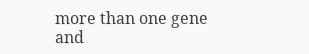more than one gene and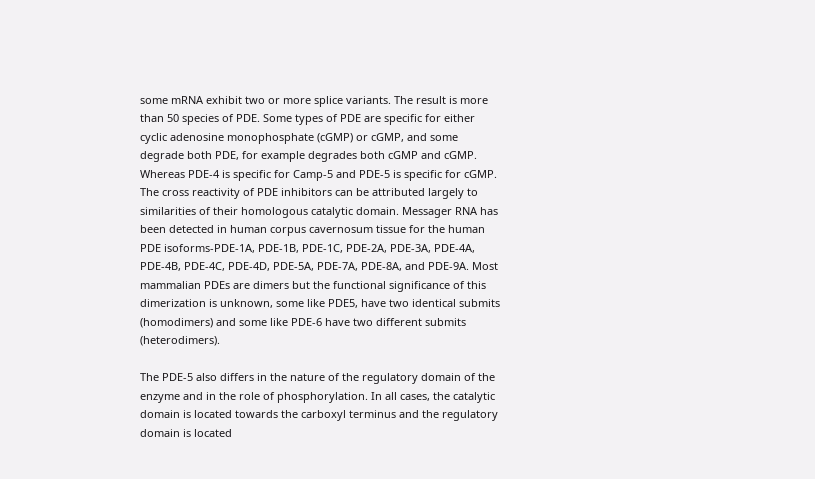some mRNA exhibit two or more splice variants. The result is more than 50 species of PDE. Some types of PDE are specific for either cyclic adenosine monophosphate (cGMP) or cGMP, and some degrade both PDE, for example degrades both cGMP and cGMP. Whereas PDE-4 is specific for Camp-5 and PDE-5 is specific for cGMP. The cross reactivity of PDE inhibitors can be attributed largely to similarities of their homologous catalytic domain. Messager RNA has been detected in human corpus cavernosum tissue for the human PDE isoforms-PDE-1A, PDE-1B, PDE-1C, PDE-2A, PDE-3A, PDE-4A, PDE-4B, PDE-4C, PDE-4D, PDE-5A, PDE-7A, PDE-8A, and PDE-9A. Most mammalian PDEs are dimers but the functional significance of this dimerization is unknown, some like PDE5, have two identical submits (homodimers) and some like PDE-6 have two different submits (heterodimers).

The PDE-5 also differs in the nature of the regulatory domain of the enzyme and in the role of phosphorylation. In all cases, the catalytic domain is located towards the carboxyl terminus and the regulatory domain is located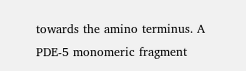towards the amino terminus. A PDE-5 monomeric fragment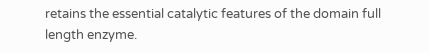retains the essential catalytic features of the domain full length enzyme.